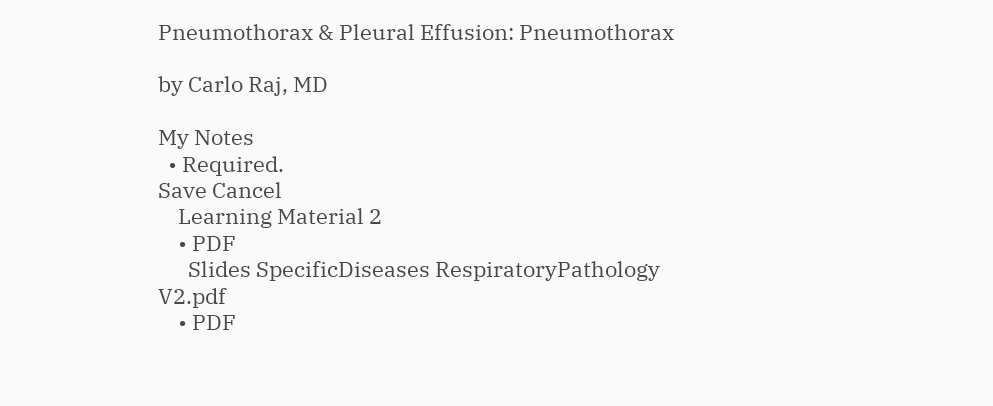Pneumothorax & Pleural Effusion: Pneumothorax

by Carlo Raj, MD

My Notes
  • Required.
Save Cancel
    Learning Material 2
    • PDF
      Slides SpecificDiseases RespiratoryPathology V2.pdf
    • PDF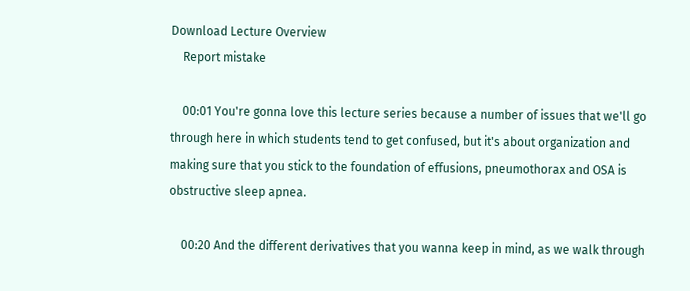Download Lecture Overview
    Report mistake

    00:01 You're gonna love this lecture series because a number of issues that we'll go through here in which students tend to get confused, but it's about organization and making sure that you stick to the foundation of effusions, pneumothorax and OSA is obstructive sleep apnea.

    00:20 And the different derivatives that you wanna keep in mind, as we walk through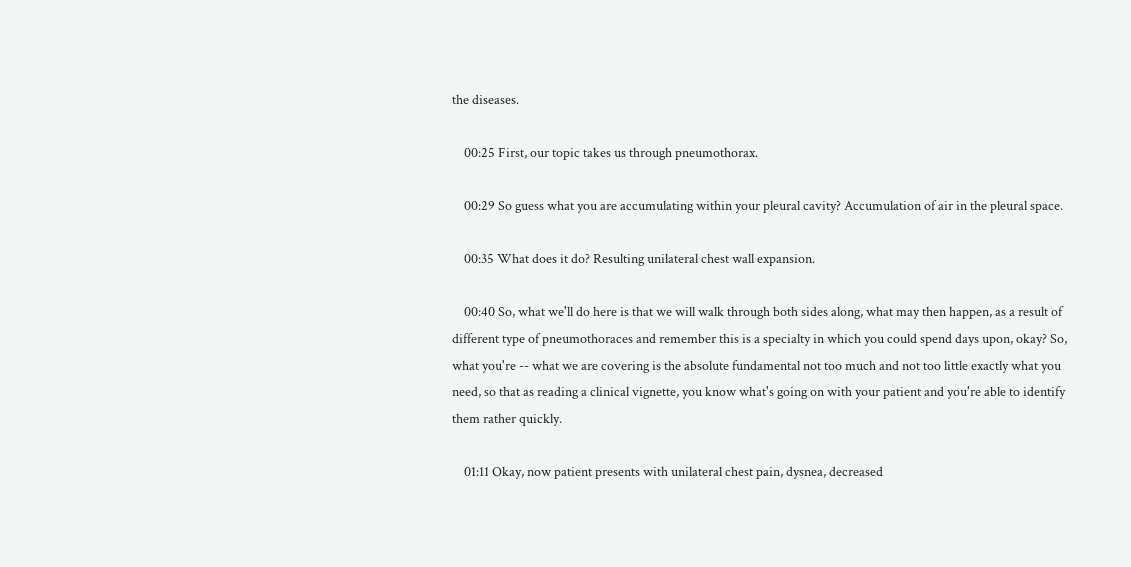the diseases.

    00:25 First, our topic takes us through pneumothorax.

    00:29 So guess what you are accumulating within your pleural cavity? Accumulation of air in the pleural space.

    00:35 What does it do? Resulting unilateral chest wall expansion.

    00:40 So, what we'll do here is that we will walk through both sides along, what may then happen, as a result of different type of pneumothoraces and remember this is a specialty in which you could spend days upon, okay? So, what you're -- what we are covering is the absolute fundamental not too much and not too little exactly what you need, so that as reading a clinical vignette, you know what's going on with your patient and you're able to identify them rather quickly.

    01:11 Okay, now patient presents with unilateral chest pain, dysnea, decreased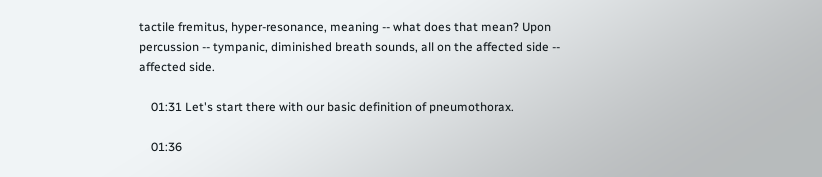tactile fremitus, hyper-resonance, meaning -- what does that mean? Upon percussion -- tympanic, diminished breath sounds, all on the affected side -- affected side.

    01:31 Let's start there with our basic definition of pneumothorax.

    01:36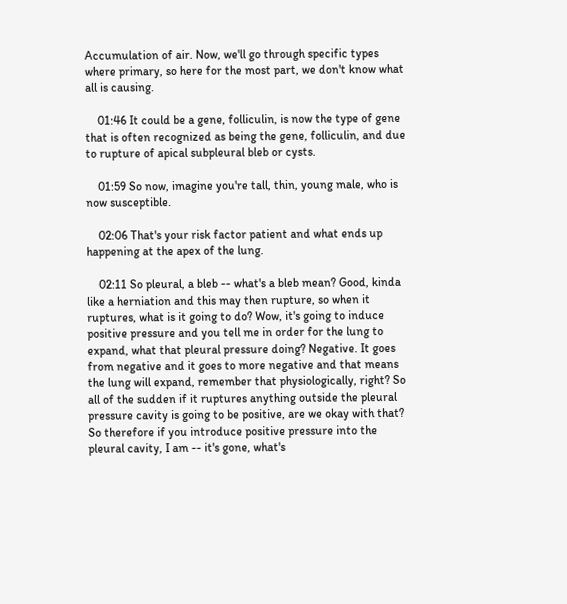Accumulation of air. Now, we'll go through specific types where primary, so here for the most part, we don't know what all is causing.

    01:46 It could be a gene, folliculin, is now the type of gene that is often recognized as being the gene, folliculin, and due to rupture of apical subpleural bleb or cysts.

    01:59 So now, imagine you're tall, thin, young male, who is now susceptible.

    02:06 That's your risk factor patient and what ends up happening at the apex of the lung.

    02:11 So pleural, a bleb -- what's a bleb mean? Good, kinda like a herniation and this may then rupture, so when it ruptures, what is it going to do? Wow, it's going to induce positive pressure and you tell me in order for the lung to expand, what that pleural pressure doing? Negative. It goes from negative and it goes to more negative and that means the lung will expand, remember that physiologically, right? So all of the sudden if it ruptures anything outside the pleural pressure cavity is going to be positive, are we okay with that? So therefore if you introduce positive pressure into the pleural cavity, I am -- it's gone, what's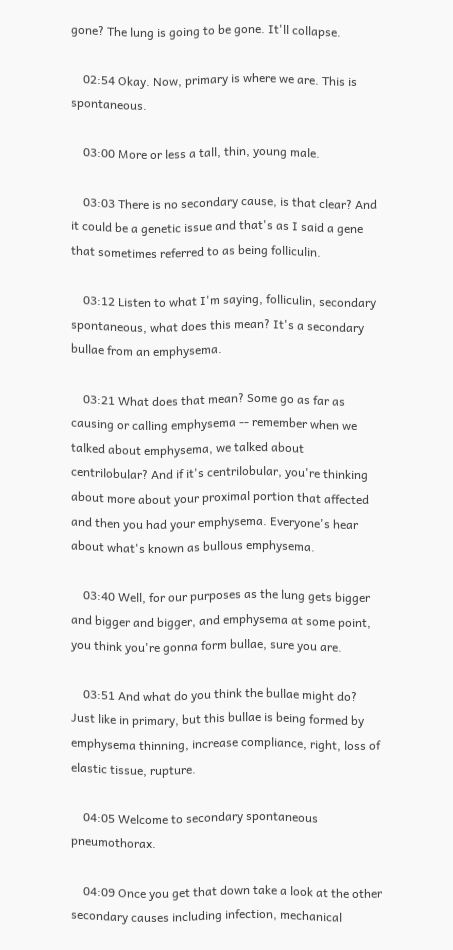gone? The lung is going to be gone. It'll collapse.

    02:54 Okay. Now, primary is where we are. This is spontaneous.

    03:00 More or less a tall, thin, young male.

    03:03 There is no secondary cause, is that clear? And it could be a genetic issue and that's as I said a gene that sometimes referred to as being folliculin.

    03:12 Listen to what I'm saying, folliculin, secondary spontaneous, what does this mean? It's a secondary bullae from an emphysema.

    03:21 What does that mean? Some go as far as causing or calling emphysema -- remember when we talked about emphysema, we talked about centrilobular? And if it's centrilobular, you're thinking about more about your proximal portion that affected and then you had your emphysema. Everyone's hear about what's known as bullous emphysema.

    03:40 Well, for our purposes as the lung gets bigger and bigger and bigger, and emphysema at some point, you think you're gonna form bullae, sure you are.

    03:51 And what do you think the bullae might do? Just like in primary, but this bullae is being formed by emphysema thinning, increase compliance, right, loss of elastic tissue, rupture.

    04:05 Welcome to secondary spontaneous pneumothorax.

    04:09 Once you get that down take a look at the other secondary causes including infection, mechanical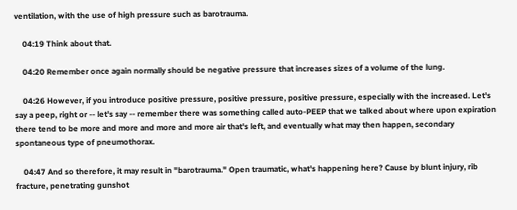ventilation, with the use of high pressure such as barotrauma.

    04:19 Think about that.

    04:20 Remember once again normally should be negative pressure that increases sizes of a volume of the lung.

    04:26 However, if you introduce positive pressure, positive pressure, positive pressure, especially with the increased. Let's say a peep, right or -- let's say -- remember there was something called auto-PEEP that we talked about where upon expiration there tend to be more and more and more and more air that's left, and eventually what may then happen, secondary spontaneous type of pneumothorax.

    04:47 And so therefore, it may result in "barotrauma." Open traumatic, what's happening here? Cause by blunt injury, rib fracture, penetrating gunshot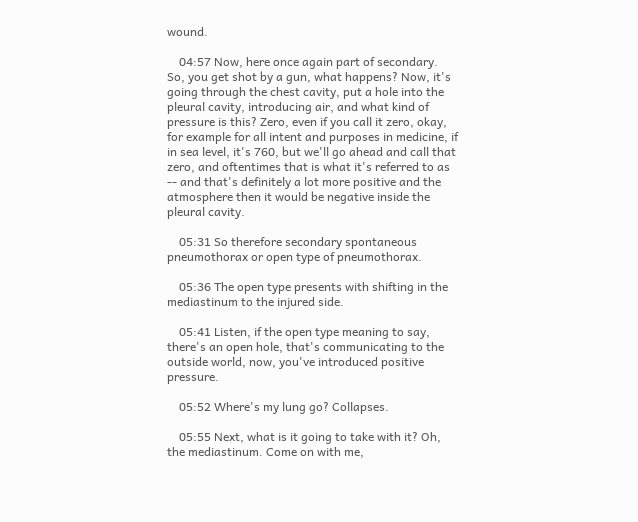wound.

    04:57 Now, here once again part of secondary. So, you get shot by a gun, what happens? Now, it's going through the chest cavity, put a hole into the pleural cavity, introducing air, and what kind of pressure is this? Zero, even if you call it zero, okay, for example for all intent and purposes in medicine, if in sea level, it's 760, but we'll go ahead and call that zero, and oftentimes that is what it's referred to as -- and that's definitely a lot more positive and the atmosphere then it would be negative inside the pleural cavity.

    05:31 So therefore secondary spontaneous pneumothorax or open type of pneumothorax.

    05:36 The open type presents with shifting in the mediastinum to the injured side.

    05:41 Listen, if the open type meaning to say, there's an open hole, that's communicating to the outside world, now, you've introduced positive pressure.

    05:52 Where's my lung go? Collapses.

    05:55 Next, what is it going to take with it? Oh, the mediastinum. Come on with me,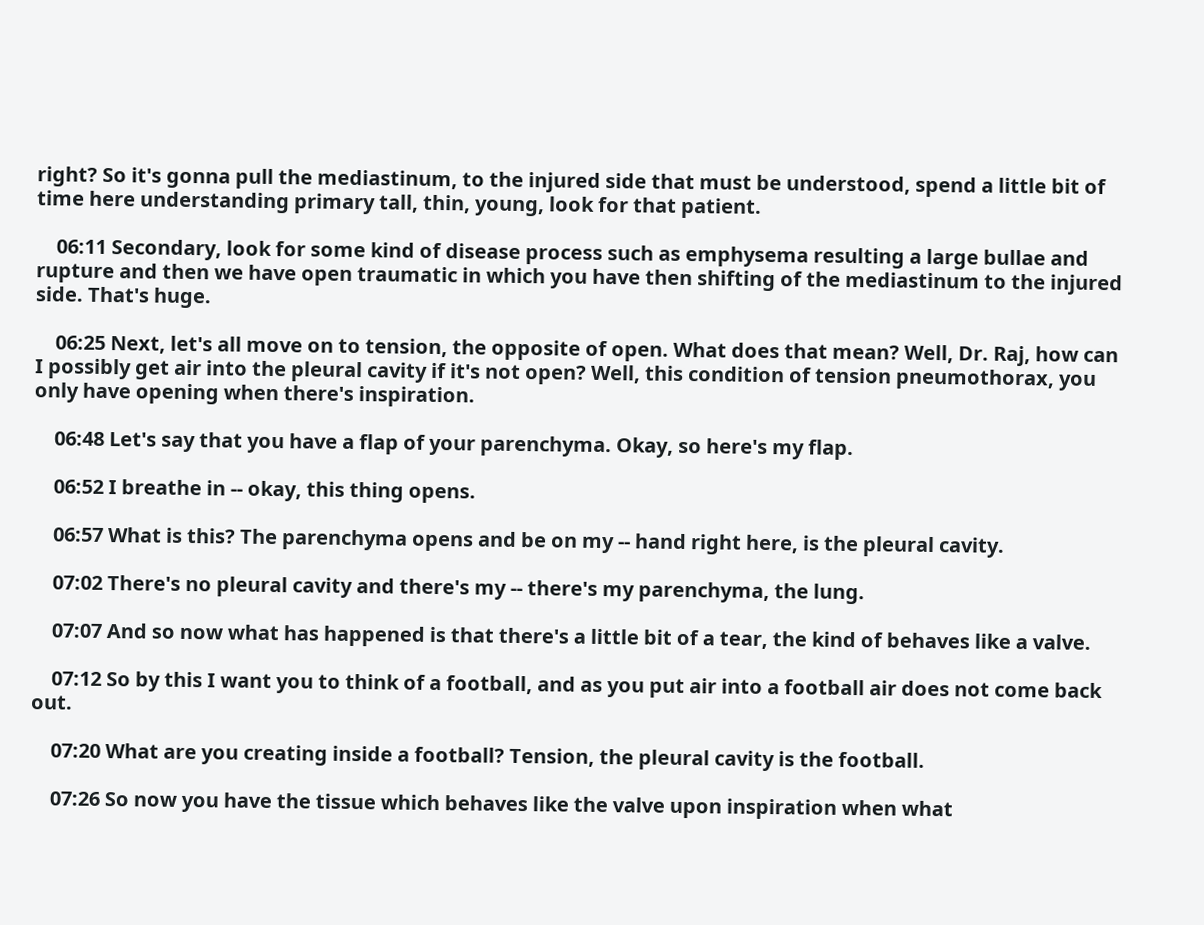right? So it's gonna pull the mediastinum, to the injured side that must be understood, spend a little bit of time here understanding primary tall, thin, young, look for that patient.

    06:11 Secondary, look for some kind of disease process such as emphysema resulting a large bullae and rupture and then we have open traumatic in which you have then shifting of the mediastinum to the injured side. That's huge.

    06:25 Next, let's all move on to tension, the opposite of open. What does that mean? Well, Dr. Raj, how can I possibly get air into the pleural cavity if it's not open? Well, this condition of tension pneumothorax, you only have opening when there's inspiration.

    06:48 Let's say that you have a flap of your parenchyma. Okay, so here's my flap.

    06:52 I breathe in -- okay, this thing opens.

    06:57 What is this? The parenchyma opens and be on my -- hand right here, is the pleural cavity.

    07:02 There's no pleural cavity and there's my -- there's my parenchyma, the lung.

    07:07 And so now what has happened is that there's a little bit of a tear, the kind of behaves like a valve.

    07:12 So by this I want you to think of a football, and as you put air into a football air does not come back out.

    07:20 What are you creating inside a football? Tension, the pleural cavity is the football.

    07:26 So now you have the tissue which behaves like the valve upon inspiration when what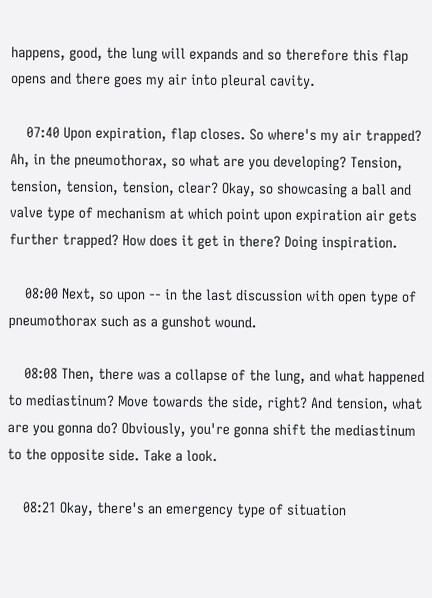happens, good, the lung will expands and so therefore this flap opens and there goes my air into pleural cavity.

    07:40 Upon expiration, flap closes. So where's my air trapped? Ah, in the pneumothorax, so what are you developing? Tension, tension, tension, tension, clear? Okay, so showcasing a ball and valve type of mechanism at which point upon expiration air gets further trapped? How does it get in there? Doing inspiration.

    08:00 Next, so upon -- in the last discussion with open type of pneumothorax such as a gunshot wound.

    08:08 Then, there was a collapse of the lung, and what happened to mediastinum? Move towards the side, right? And tension, what are you gonna do? Obviously, you're gonna shift the mediastinum to the opposite side. Take a look.

    08:21 Okay, there's an emergency type of situation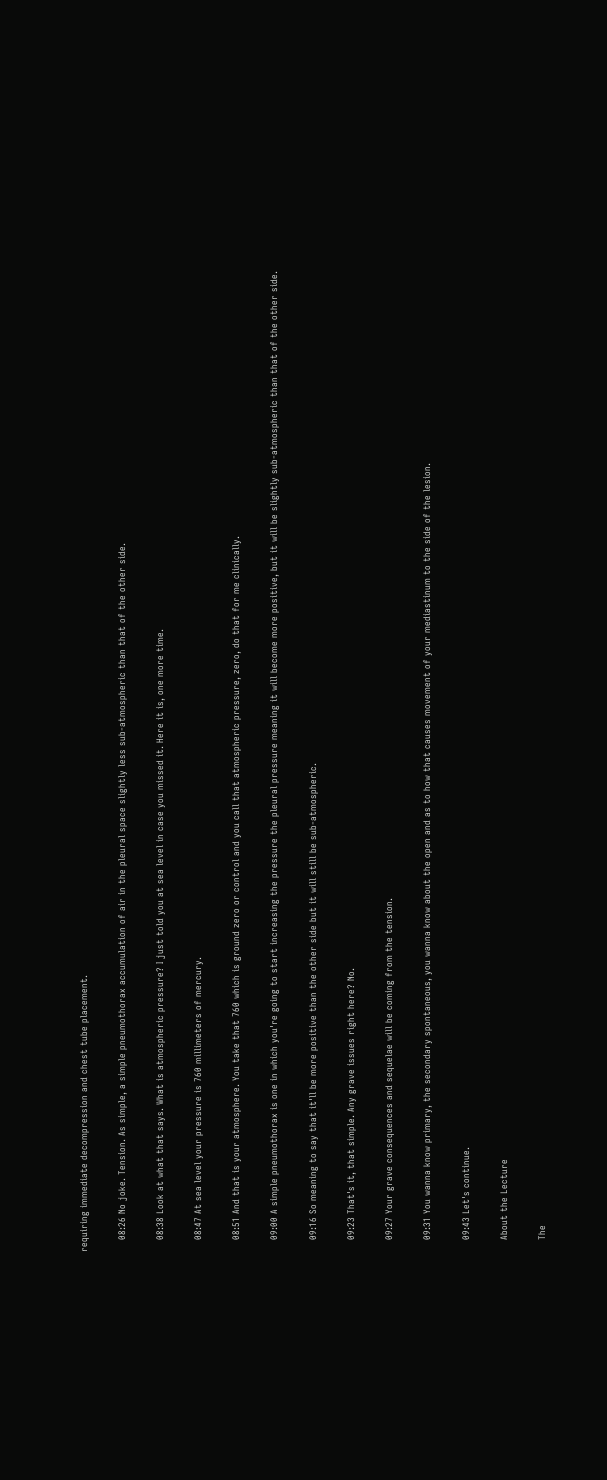requiring immediate decompression and chest tube placement.

    08:26 No joke. Tension. As simple, a simple pneumothorax accumulation of air in the pleural space slightly less sub-atmospheric than that of the other side.

    08:38 Look at what that says. What is atmospheric pressure? I just told you at sea level in case you missed it. Here it is, one more time.

    08:47 At sea level your pressure is 760 millimeters of mercury.

    08:51 And that is your atmosphere. You take that 760 which is ground zero or control and you call that atmospheric pressure, zero, do that for me clinically.

    09:00 A simple pneumothorax is one in which you're going to start increasing the pressure the pleural pressure meaning it will become more positive, but it will be slightly sub-atmospheric than that of the other side.

    09:16 So meaning to say that it'll be more positive than the other side but it will still be sub-atmospheric.

    09:23 That's it, that simple. Any grave issues right here? No.

    09:27 Your grave consequences and sequelae will be coming from the tension.

    09:31 You wanna know primary, the secondary spontaneous, you wanna know about the open and as to how that causes movement of your mediastinum to the side of the lesion.

    09:43 Let's continue.

    About the Lecture

    The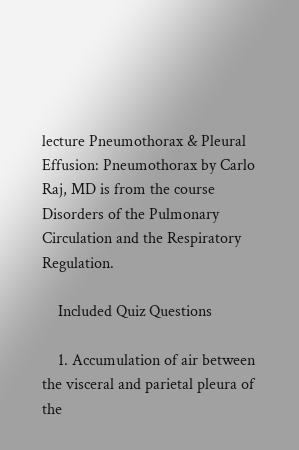lecture Pneumothorax & Pleural Effusion: Pneumothorax by Carlo Raj, MD is from the course Disorders of the Pulmonary Circulation and the Respiratory Regulation.

    Included Quiz Questions

    1. Accumulation of air between the visceral and parietal pleura of the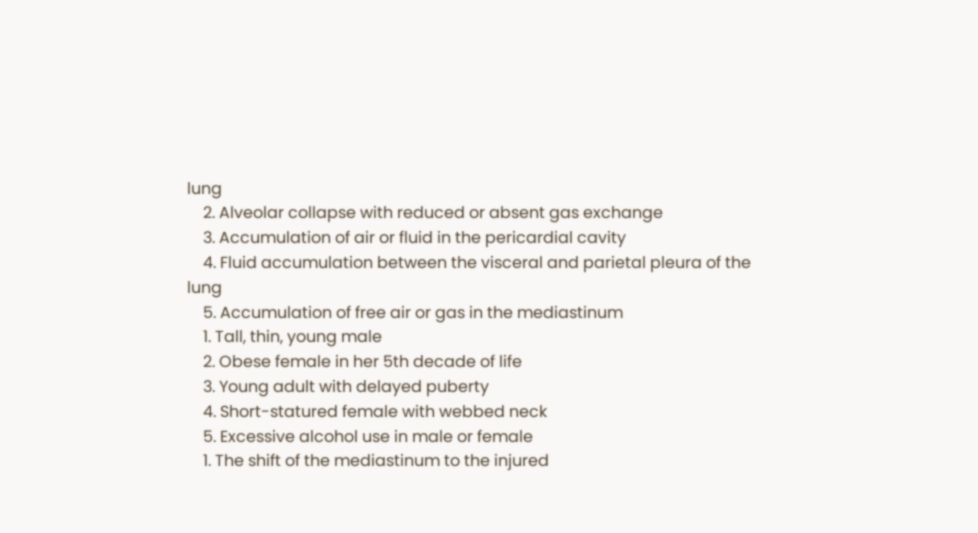lung
    2. Alveolar collapse with reduced or absent gas exchange
    3. Accumulation of air or fluid in the pericardial cavity
    4. Fluid accumulation between the visceral and parietal pleura of the lung
    5. Accumulation of free air or gas in the mediastinum
    1. Tall, thin, young male
    2. Obese female in her 5th decade of life
    3. Young adult with delayed puberty
    4. Short-statured female with webbed neck
    5. Excessive alcohol use in male or female
    1. The shift of the mediastinum to the injured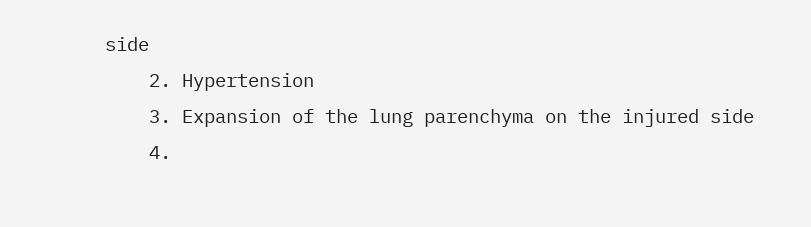side
    2. Hypertension
    3. Expansion of the lung parenchyma on the injured side
    4.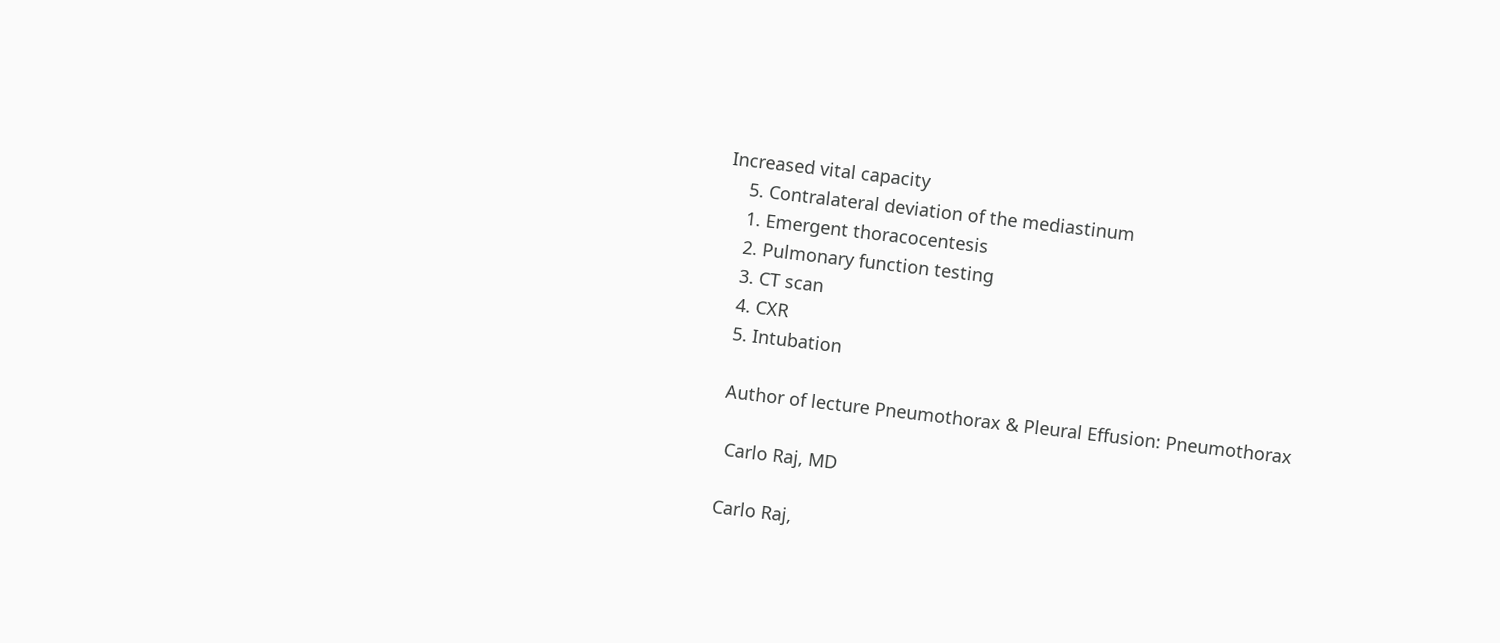Increased vital capacity
    5. Contralateral deviation of the mediastinum
    1. Emergent thoracocentesis
    2. Pulmonary function testing
    3. CT scan
    4. CXR
    5. Intubation

    Author of lecture Pneumothorax & Pleural Effusion: Pneumothorax

     Carlo Raj, MD

    Carlo Raj,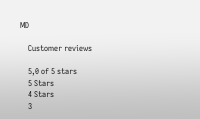MD

    Customer reviews

    5,0 of 5 stars
    5 Stars
    4 Stars
    3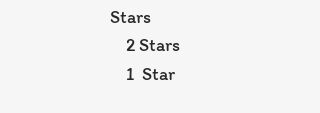Stars
    2 Stars
    1  Star